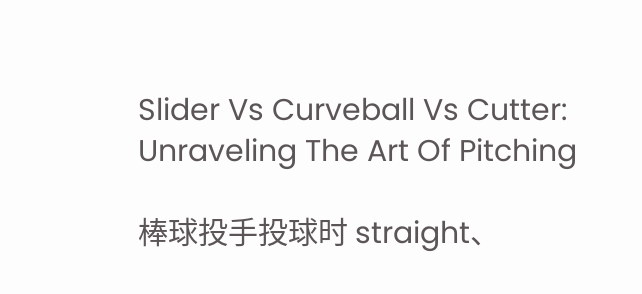Slider Vs Curveball Vs Cutter: Unraveling The Art Of Pitching

棒球投手投球时 straight、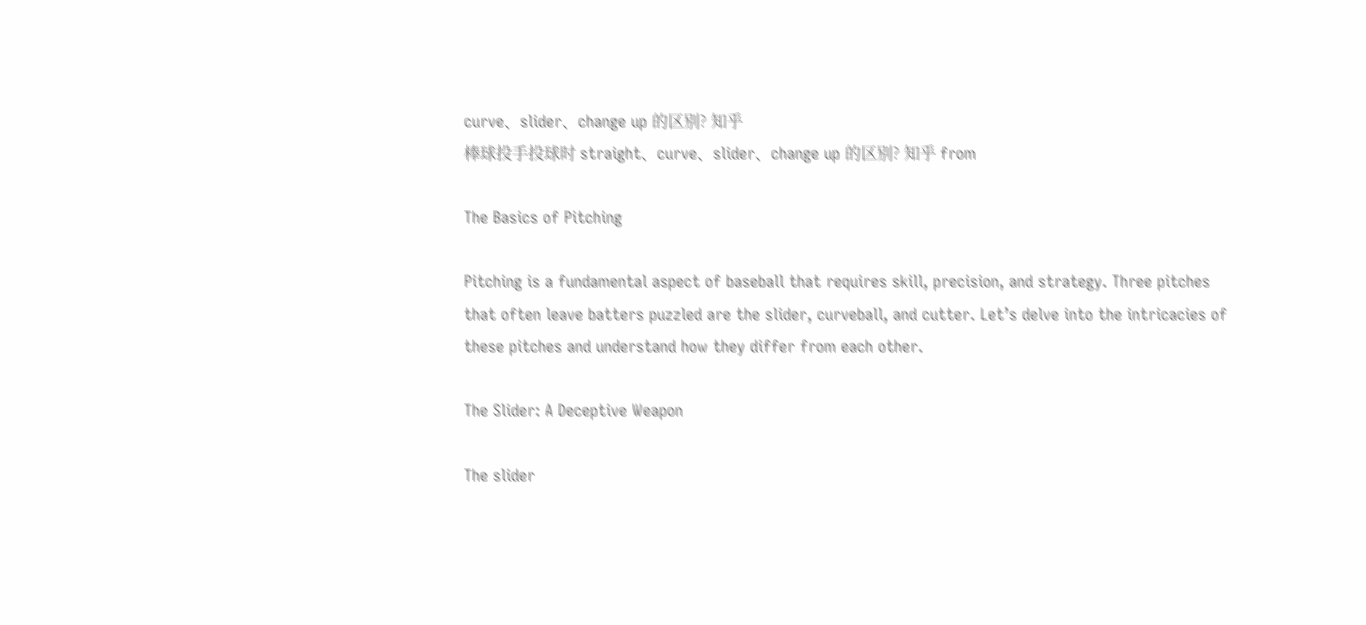curve、slider、change up 的区别? 知乎
棒球投手投球时 straight、curve、slider、change up 的区别? 知乎 from

The Basics of Pitching

Pitching is a fundamental aspect of baseball that requires skill, precision, and strategy. Three pitches that often leave batters puzzled are the slider, curveball, and cutter. Let’s delve into the intricacies of these pitches and understand how they differ from each other.

The Slider: A Deceptive Weapon

The slider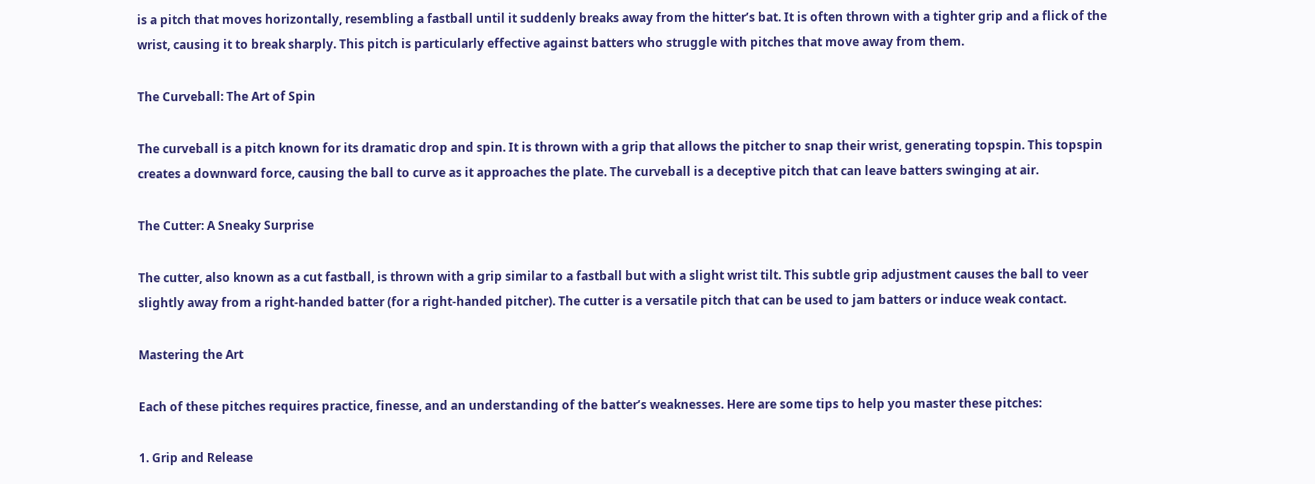is a pitch that moves horizontally, resembling a fastball until it suddenly breaks away from the hitter’s bat. It is often thrown with a tighter grip and a flick of the wrist, causing it to break sharply. This pitch is particularly effective against batters who struggle with pitches that move away from them.

The Curveball: The Art of Spin

The curveball is a pitch known for its dramatic drop and spin. It is thrown with a grip that allows the pitcher to snap their wrist, generating topspin. This topspin creates a downward force, causing the ball to curve as it approaches the plate. The curveball is a deceptive pitch that can leave batters swinging at air.

The Cutter: A Sneaky Surprise

The cutter, also known as a cut fastball, is thrown with a grip similar to a fastball but with a slight wrist tilt. This subtle grip adjustment causes the ball to veer slightly away from a right-handed batter (for a right-handed pitcher). The cutter is a versatile pitch that can be used to jam batters or induce weak contact.

Mastering the Art

Each of these pitches requires practice, finesse, and an understanding of the batter’s weaknesses. Here are some tips to help you master these pitches:

1. Grip and Release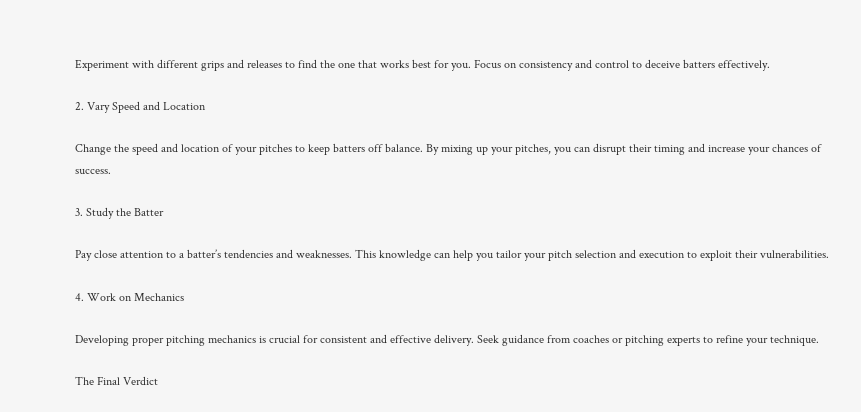Experiment with different grips and releases to find the one that works best for you. Focus on consistency and control to deceive batters effectively.

2. Vary Speed and Location

Change the speed and location of your pitches to keep batters off balance. By mixing up your pitches, you can disrupt their timing and increase your chances of success.

3. Study the Batter

Pay close attention to a batter’s tendencies and weaknesses. This knowledge can help you tailor your pitch selection and execution to exploit their vulnerabilities.

4. Work on Mechanics

Developing proper pitching mechanics is crucial for consistent and effective delivery. Seek guidance from coaches or pitching experts to refine your technique.

The Final Verdict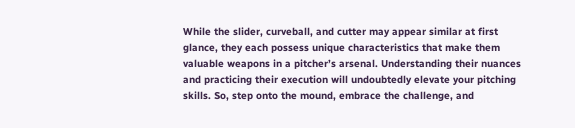While the slider, curveball, and cutter may appear similar at first glance, they each possess unique characteristics that make them valuable weapons in a pitcher’s arsenal. Understanding their nuances and practicing their execution will undoubtedly elevate your pitching skills. So, step onto the mound, embrace the challenge, and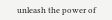unleash the power of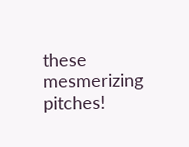these mesmerizing pitches!